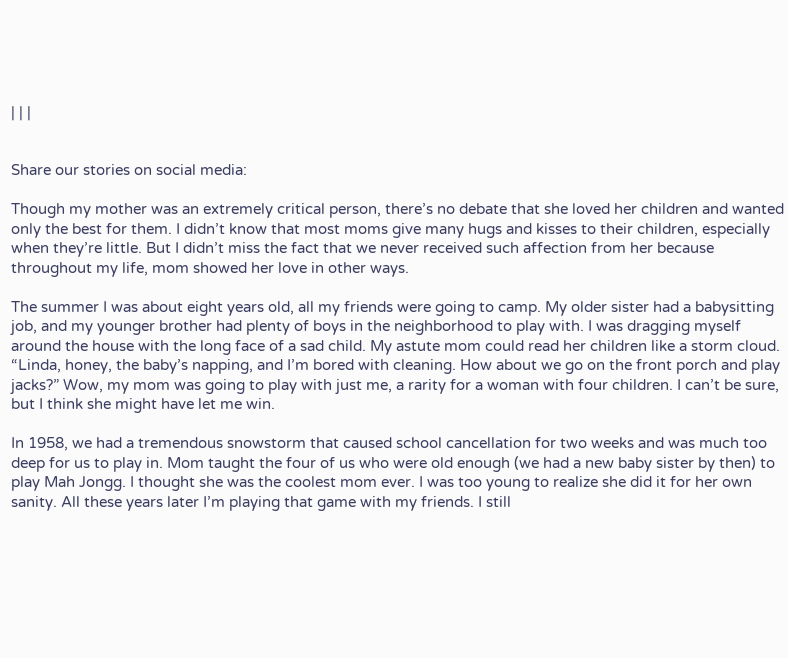| | |


Share our stories on social media:

Though my mother was an extremely critical person, there’s no debate that she loved her children and wanted only the best for them. I didn’t know that most moms give many hugs and kisses to their children, especially when they’re little. But I didn’t miss the fact that we never received such affection from her because throughout my life, mom showed her love in other ways.

The summer I was about eight years old, all my friends were going to camp. My older sister had a babysitting job, and my younger brother had plenty of boys in the neighborhood to play with. I was dragging myself around the house with the long face of a sad child. My astute mom could read her children like a storm cloud. “Linda, honey, the baby’s napping, and I’m bored with cleaning. How about we go on the front porch and play jacks?” Wow, my mom was going to play with just me, a rarity for a woman with four children. I can’t be sure, but I think she might have let me win.

In 1958, we had a tremendous snowstorm that caused school cancellation for two weeks and was much too deep for us to play in. Mom taught the four of us who were old enough (we had a new baby sister by then) to play Mah Jongg. I thought she was the coolest mom ever. I was too young to realize she did it for her own sanity. All these years later I’m playing that game with my friends. I still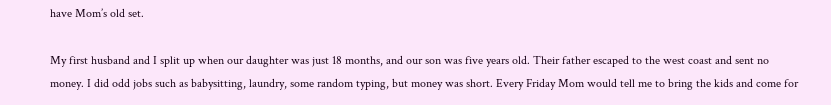have Mom’s old set.

My first husband and I split up when our daughter was just 18 months, and our son was five years old. Their father escaped to the west coast and sent no money. I did odd jobs such as babysitting, laundry, some random typing, but money was short. Every Friday Mom would tell me to bring the kids and come for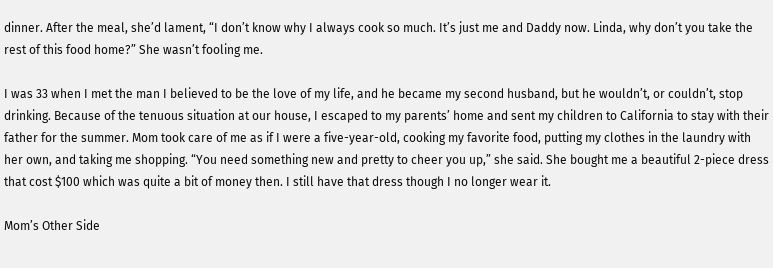dinner. After the meal, she’d lament, “I don’t know why I always cook so much. It’s just me and Daddy now. Linda, why don’t you take the rest of this food home?” She wasn’t fooling me.

I was 33 when I met the man I believed to be the love of my life, and he became my second husband, but he wouldn’t, or couldn’t, stop drinking. Because of the tenuous situation at our house, I escaped to my parents’ home and sent my children to California to stay with their father for the summer. Mom took care of me as if I were a five-year-old, cooking my favorite food, putting my clothes in the laundry with her own, and taking me shopping. “You need something new and pretty to cheer you up,” she said. She bought me a beautiful 2-piece dress that cost $100 which was quite a bit of money then. I still have that dress though I no longer wear it.

Mom’s Other Side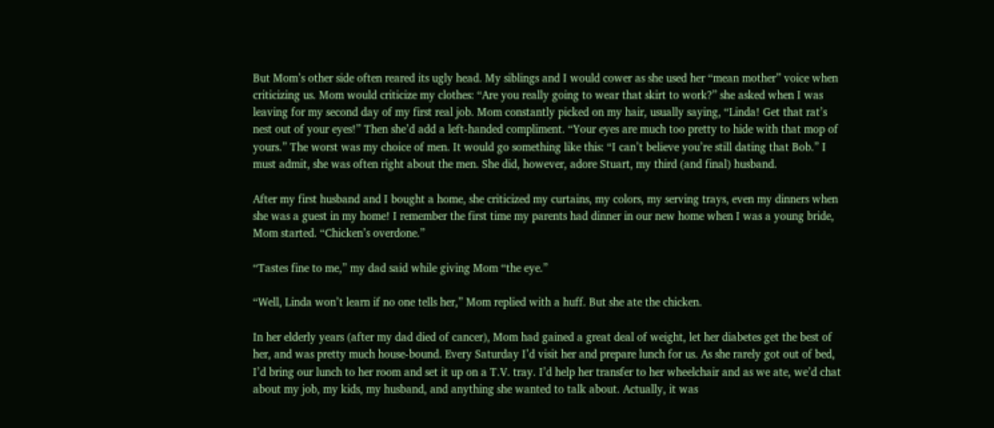But Mom’s other side often reared its ugly head. My siblings and I would cower as she used her “mean mother” voice when criticizing us. Mom would criticize my clothes: “Are you really going to wear that skirt to work?” she asked when I was leaving for my second day of my first real job. Mom constantly picked on my hair, usually saying, “Linda! Get that rat’s nest out of your eyes!” Then she’d add a left-handed compliment. “Your eyes are much too pretty to hide with that mop of yours.” The worst was my choice of men. It would go something like this: “I can’t believe you’re still dating that Bob.” I must admit, she was often right about the men. She did, however, adore Stuart, my third (and final) husband.

After my first husband and I bought a home, she criticized my curtains, my colors, my serving trays, even my dinners when she was a guest in my home! I remember the first time my parents had dinner in our new home when I was a young bride, Mom started. “Chicken’s overdone.”

“Tastes fine to me,” my dad said while giving Mom “the eye.”

“Well, Linda won’t learn if no one tells her,” Mom replied with a huff. But she ate the chicken.

In her elderly years (after my dad died of cancer), Mom had gained a great deal of weight, let her diabetes get the best of her, and was pretty much house-bound. Every Saturday I’d visit her and prepare lunch for us. As she rarely got out of bed, I’d bring our lunch to her room and set it up on a T.V. tray. I’d help her transfer to her wheelchair and as we ate, we’d chat about my job, my kids, my husband, and anything she wanted to talk about. Actually, it was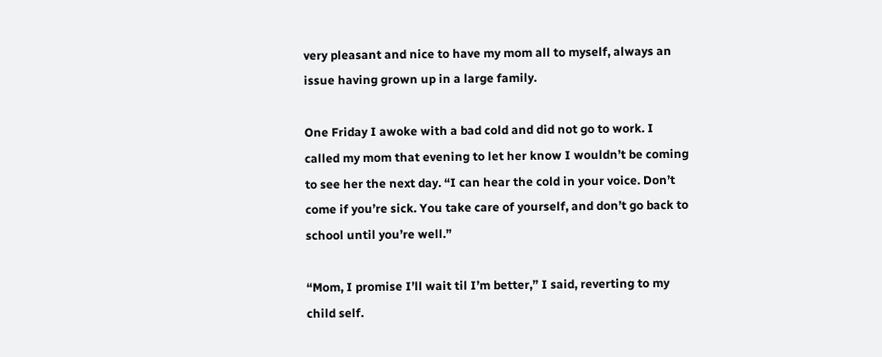very pleasant and nice to have my mom all to myself, always an issue having grown up in a large family.

One Friday I awoke with a bad cold and did not go to work. I called my mom that evening to let her know I wouldn’t be coming to see her the next day. “I can hear the cold in your voice. Don’t come if you’re sick. You take care of yourself, and don’t go back to school until you’re well.”

“Mom, I promise I’ll wait til I’m better,” I said, reverting to my child self.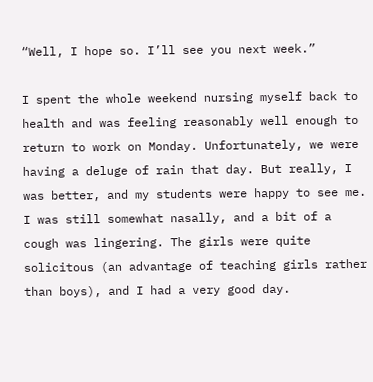“Well, I hope so. I’ll see you next week.”

I spent the whole weekend nursing myself back to health and was feeling reasonably well enough to return to work on Monday. Unfortunately, we were having a deluge of rain that day. But really, I was better, and my students were happy to see me. I was still somewhat nasally, and a bit of a cough was lingering. The girls were quite solicitous (an advantage of teaching girls rather than boys), and I had a very good day.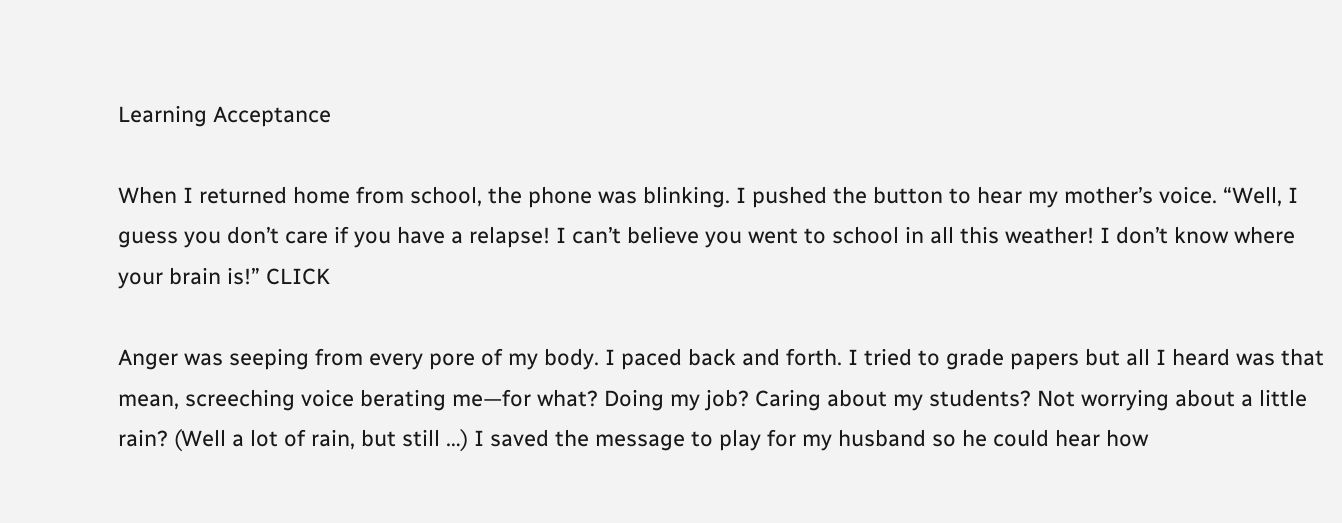Learning Acceptance

When I returned home from school, the phone was blinking. I pushed the button to hear my mother’s voice. “Well, I guess you don’t care if you have a relapse! I can’t believe you went to school in all this weather! I don’t know where your brain is!” CLICK

Anger was seeping from every pore of my body. I paced back and forth. I tried to grade papers but all I heard was that mean, screeching voice berating me—for what? Doing my job? Caring about my students? Not worrying about a little rain? (Well a lot of rain, but still …) I saved the message to play for my husband so he could hear how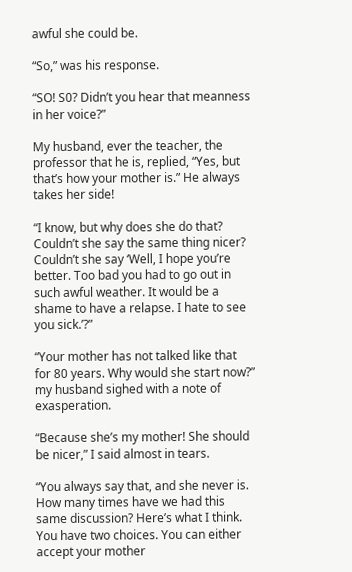awful she could be.

“So,” was his response.

“SO! S0? Didn’t you hear that meanness in her voice?”

My husband, ever the teacher, the professor that he is, replied, “Yes, but that’s how your mother is.” He always takes her side!

“I know, but why does she do that? Couldn’t she say the same thing nicer? Couldn’t she say ‘Well, I hope you’re better. Too bad you had to go out in such awful weather. It would be a shame to have a relapse. I hate to see you sick.’?”

“Your mother has not talked like that for 80 years. Why would she start now?” my husband sighed with a note of exasperation.

“Because she’s my mother! She should be nicer,” I said almost in tears.

“You always say that, and she never is. How many times have we had this same discussion? Here’s what I think. You have two choices. You can either accept your mother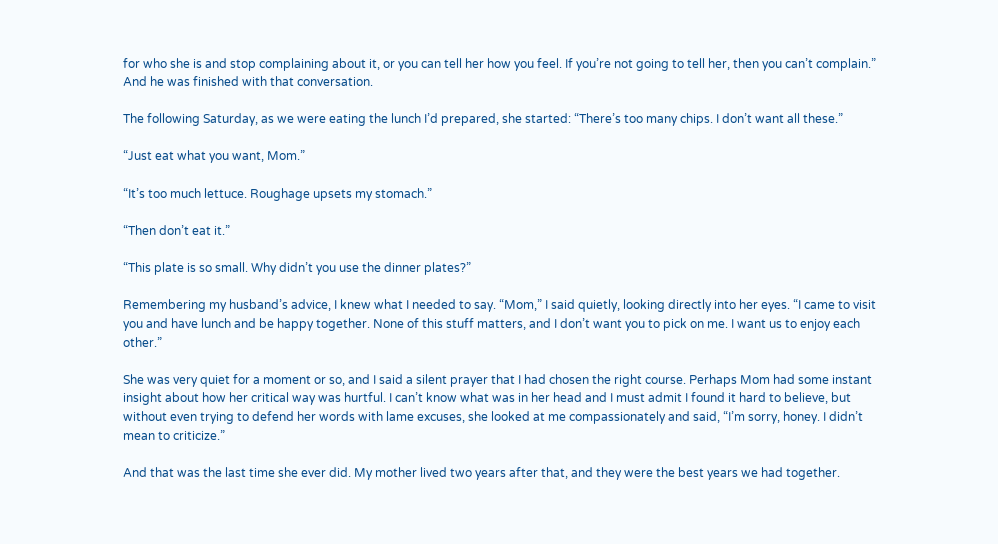for who she is and stop complaining about it, or you can tell her how you feel. If you’re not going to tell her, then you can’t complain.” And he was finished with that conversation.

The following Saturday, as we were eating the lunch I’d prepared, she started: “There’s too many chips. I don’t want all these.”

“Just eat what you want, Mom.”

“It’s too much lettuce. Roughage upsets my stomach.”

“Then don’t eat it.”

“This plate is so small. Why didn’t you use the dinner plates?”

Remembering my husband’s advice, I knew what I needed to say. “Mom,” I said quietly, looking directly into her eyes. “I came to visit you and have lunch and be happy together. None of this stuff matters, and I don’t want you to pick on me. I want us to enjoy each other.”

She was very quiet for a moment or so, and I said a silent prayer that I had chosen the right course. Perhaps Mom had some instant insight about how her critical way was hurtful. I can’t know what was in her head and I must admit I found it hard to believe, but without even trying to defend her words with lame excuses, she looked at me compassionately and said, “I’m sorry, honey. I didn’t mean to criticize.”

And that was the last time she ever did. My mother lived two years after that, and they were the best years we had together.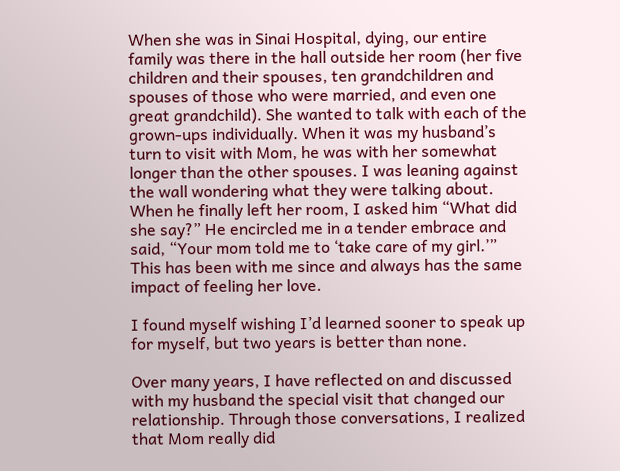When she was in Sinai Hospital, dying, our entire family was there in the hall outside her room (her five children and their spouses, ten grandchildren and spouses of those who were married, and even one great grandchild). She wanted to talk with each of the grown-ups individually. When it was my husband’s turn to visit with Mom, he was with her somewhat longer than the other spouses. I was leaning against the wall wondering what they were talking about. When he finally left her room, I asked him “What did she say?” He encircled me in a tender embrace and said, “Your mom told me to ‘take care of my girl.’” This has been with me since and always has the same impact of feeling her love.

I found myself wishing I’d learned sooner to speak up for myself, but two years is better than none.

Over many years, I have reflected on and discussed with my husband the special visit that changed our relationship. Through those conversations, I realized that Mom really did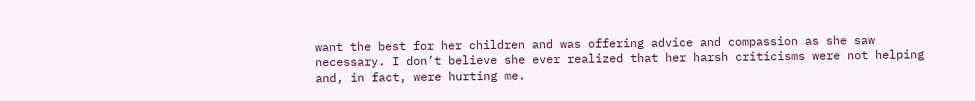want the best for her children and was offering advice and compassion as she saw necessary. I don’t believe she ever realized that her harsh criticisms were not helping and, in fact, were hurting me.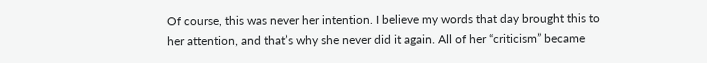Of course, this was never her intention. I believe my words that day brought this to her attention, and that’s why she never did it again. All of her “criticism” became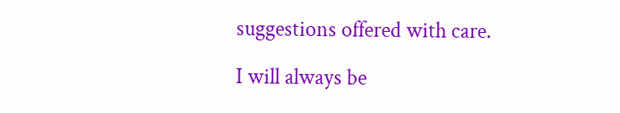suggestions offered with care.

I will always be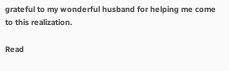grateful to my wonderful husband for helping me come to this realization.

Read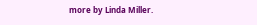more by Linda Miller.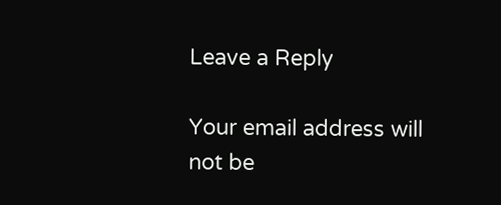Leave a Reply

Your email address will not be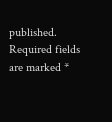published. Required fields are marked *